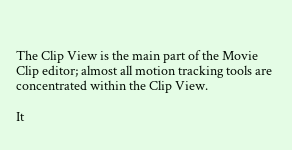The Clip View is the main part of the Movie Clip editor; almost all motion tracking tools are concentrated within the Clip View.

It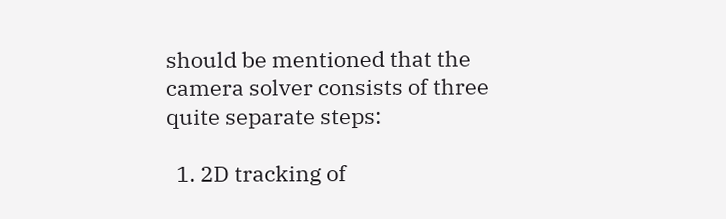should be mentioned that the camera solver consists of three quite separate steps:

  1. 2D tracking of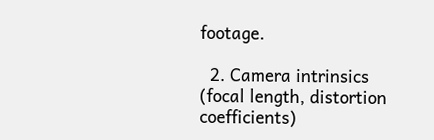footage.

  2. Camera intrinsics (focal length, distortion coefficients)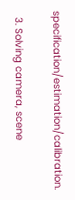specification/estimation/calibration.

  3. Solving camera, scene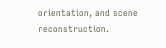orientation, and scene reconstruction.